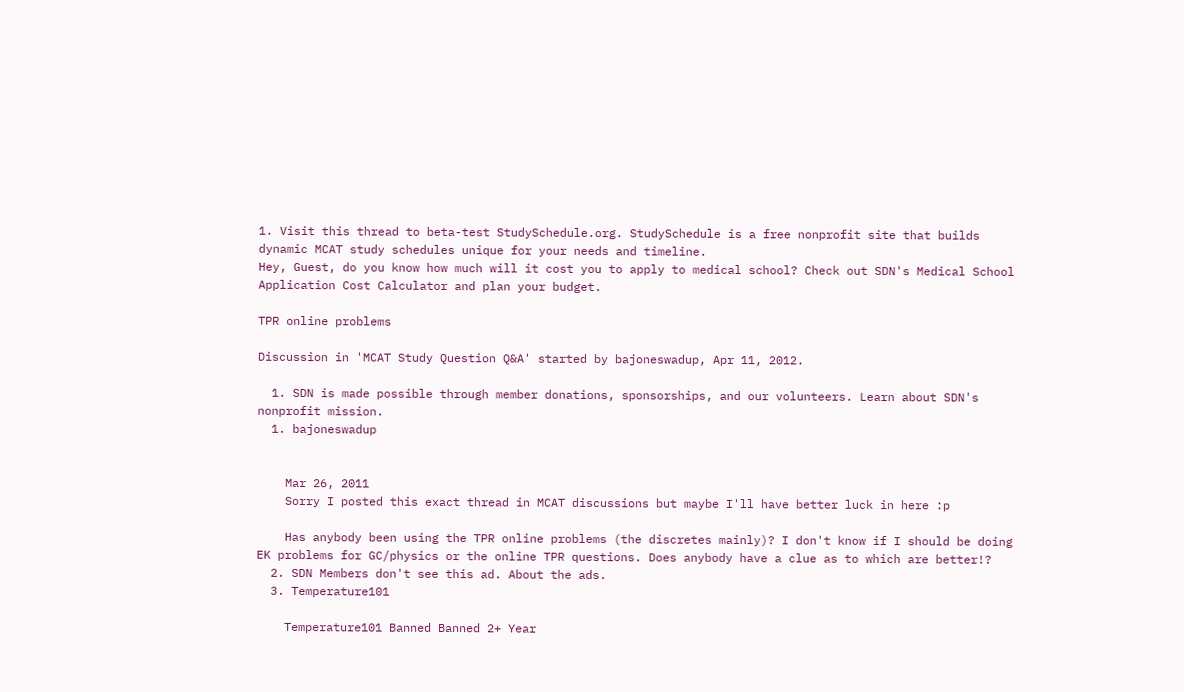1. Visit this thread to beta-test StudySchedule.org. StudySchedule is a free nonprofit site that builds dynamic MCAT study schedules unique for your needs and timeline.
Hey, Guest, do you know how much will it cost you to apply to medical school? Check out SDN's Medical School Application Cost Calculator and plan your budget.

TPR online problems

Discussion in 'MCAT Study Question Q&A' started by bajoneswadup, Apr 11, 2012.

  1. SDN is made possible through member donations, sponsorships, and our volunteers. Learn about SDN's nonprofit mission.
  1. bajoneswadup


    Mar 26, 2011
    Sorry I posted this exact thread in MCAT discussions but maybe I'll have better luck in here :p

    Has anybody been using the TPR online problems (the discretes mainly)? I don't know if I should be doing EK problems for GC/physics or the online TPR questions. Does anybody have a clue as to which are better!?
  2. SDN Members don't see this ad. About the ads.
  3. Temperature101

    Temperature101 Banned Banned 2+ Year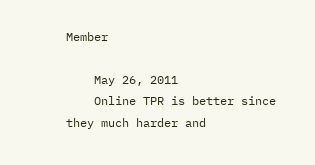Member

    May 26, 2011
    Online TPR is better since they much harder and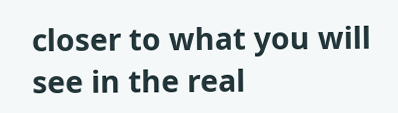closer to what you will see in the real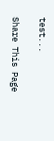test...

Share This Page